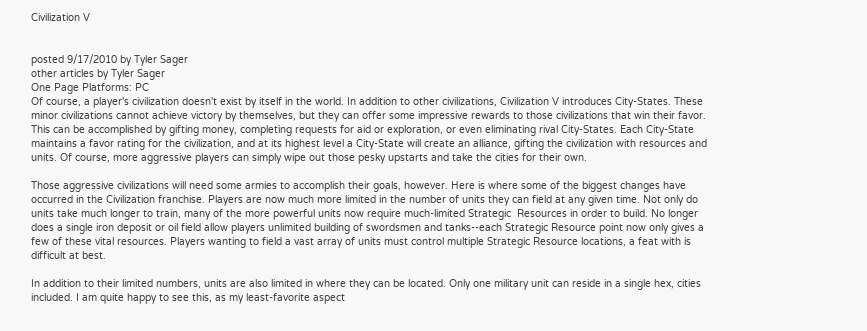Civilization V


posted 9/17/2010 by Tyler Sager
other articles by Tyler Sager
One Page Platforms: PC
Of course, a player's civilization doesn't exist by itself in the world. In addition to other civilizations, Civilization V introduces City-States. These minor civilizations cannot achieve victory by themselves, but they can offer some impressive rewards to those civilizations that win their favor. This can be accomplished by gifting money, completing requests for aid or exploration, or even eliminating rival City-States. Each City-State maintains a favor rating for the civilization, and at its highest level a City-State will create an alliance, gifting the civilization with resources and units. Of course, more aggressive players can simply wipe out those pesky upstarts and take the cities for their own.

Those aggressive civilizations will need some armies to accomplish their goals, however. Here is where some of the biggest changes have occurred in the Civilization franchise. Players are now much more limited in the number of units they can field at any given time. Not only do units take much longer to train, many of the more powerful units now require much-limited Strategic  Resources in order to build. No longer does a single iron deposit or oil field allow players unlimited building of swordsmen and tanks--each Strategic Resource point now only gives a few of these vital resources. Players wanting to field a vast array of units must control multiple Strategic Resource locations, a feat with is difficult at best.

In addition to their limited numbers, units are also limited in where they can be located. Only one military unit can reside in a single hex, cities included. I am quite happy to see this, as my least-favorite aspect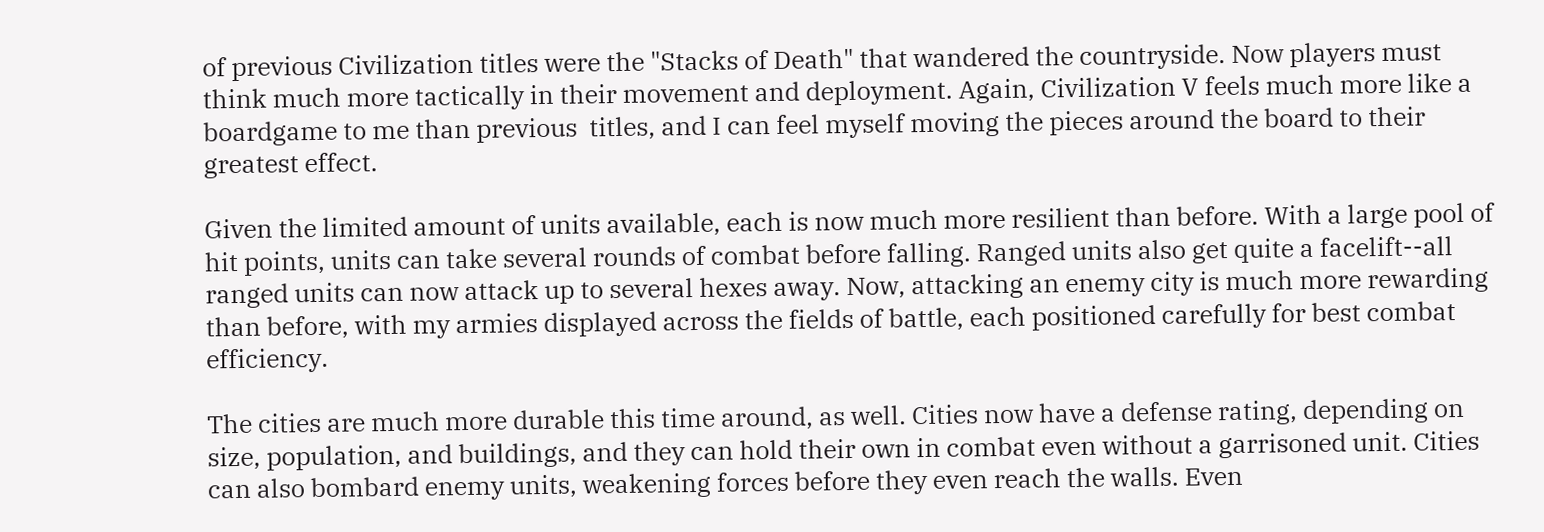of previous Civilization titles were the "Stacks of Death" that wandered the countryside. Now players must think much more tactically in their movement and deployment. Again, Civilization V feels much more like a boardgame to me than previous  titles, and I can feel myself moving the pieces around the board to their greatest effect.

Given the limited amount of units available, each is now much more resilient than before. With a large pool of hit points, units can take several rounds of combat before falling. Ranged units also get quite a facelift--all ranged units can now attack up to several hexes away. Now, attacking an enemy city is much more rewarding than before, with my armies displayed across the fields of battle, each positioned carefully for best combat efficiency.

The cities are much more durable this time around, as well. Cities now have a defense rating, depending on size, population, and buildings, and they can hold their own in combat even without a garrisoned unit. Cities can also bombard enemy units, weakening forces before they even reach the walls. Even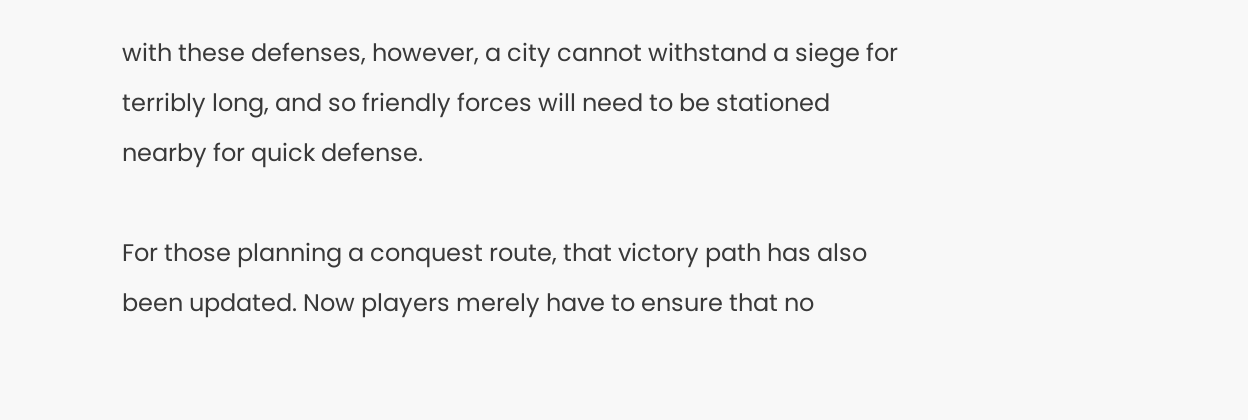with these defenses, however, a city cannot withstand a siege for terribly long, and so friendly forces will need to be stationed nearby for quick defense.

For those planning a conquest route, that victory path has also been updated. Now players merely have to ensure that no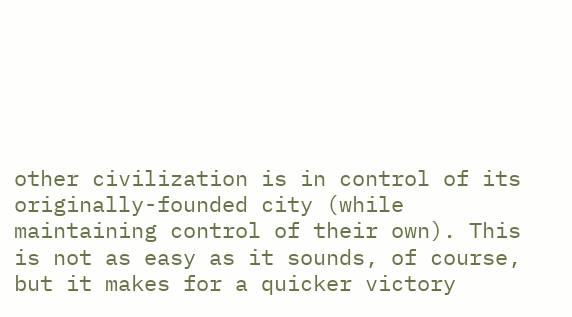other civilization is in control of its originally-founded city (while maintaining control of their own). This is not as easy as it sounds, of course, but it makes for a quicker victory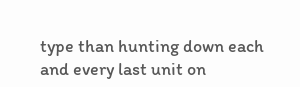type than hunting down each and every last unit on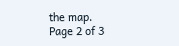the map.
Page 2 of 3